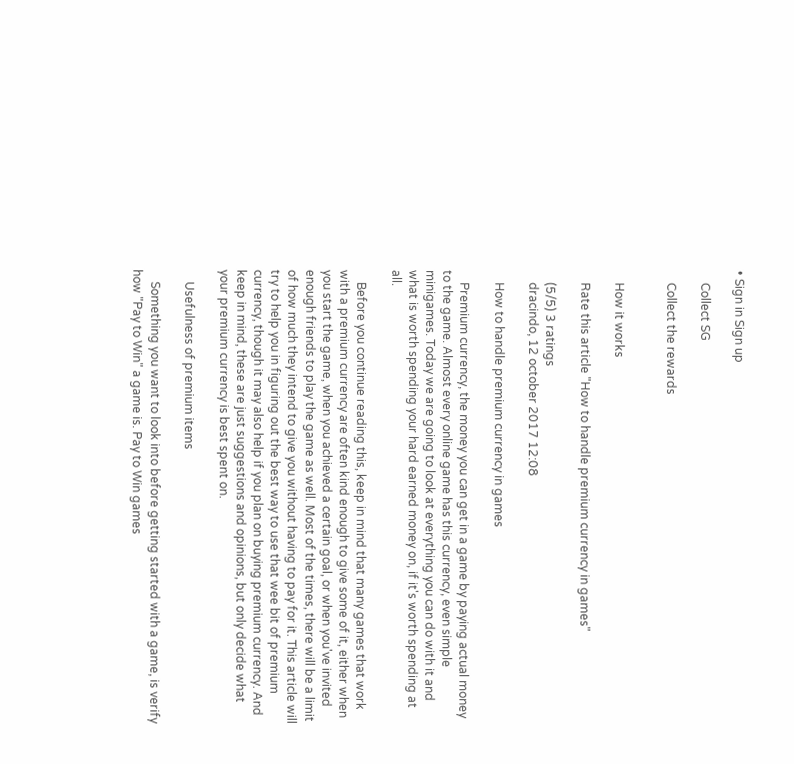• Sign in Sign up

    Collect SG

    Collect the rewards


    How it works

    Rate this article "How to handle premium currency in games"

    (5/5) 3 ratings
    dracindo, 12 october 2017 12:08

    How to handle premium currency in games

    Premium currency, the money you can get in a game by paying actual money to the game. Almost every online game has this currency, even simple minigames. Today we are going to look at everything you can do with it and what is worth spending your hard earned money on, if it's worth spending at all.

    Before you continue reading this, keep in mind that many games that work with a premium currency are often kind enough to give some of it, either when you start the game, when you achieved a certain goal, or when you've invited enough friends to play the game as well. Most of the times, there will be a limit of how much they intend to give you without having to pay for it. This article will try to help you in figuring out the best way to use that wee bit of premium currency, though it may also help if you plan on buying premium currency. And keep in mind, these are just suggestions and opinions, but only decide what your premium currency is best spent on.

    Usefulness of premium items

    Something you want to look into before getting started with a game, is verify how "Pay to Win" a game is. Pay to Win games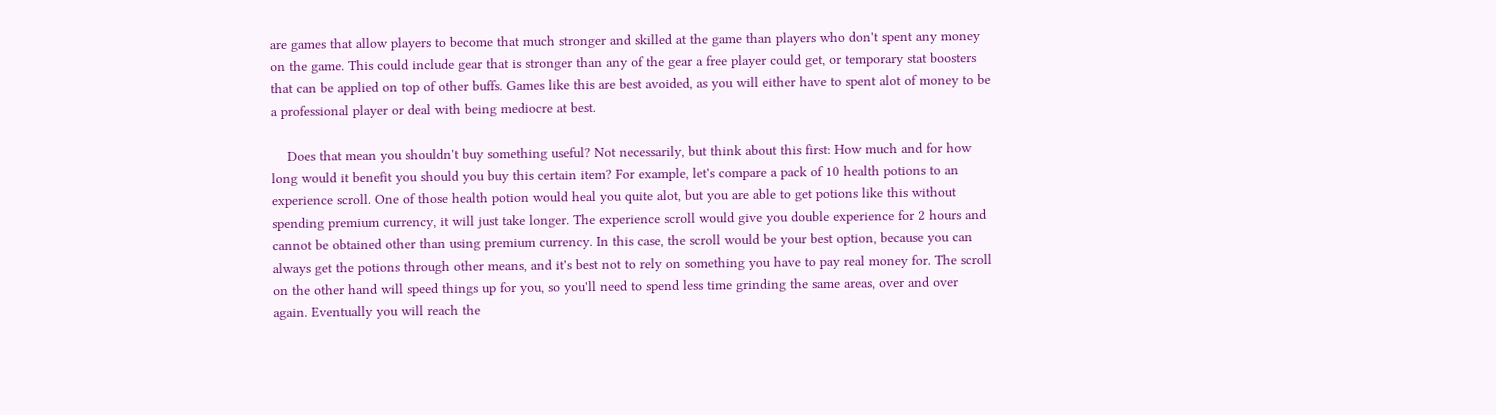are games that allow players to become that much stronger and skilled at the game than players who don't spent any money on the game. This could include gear that is stronger than any of the gear a free player could get, or temporary stat boosters that can be applied on top of other buffs. Games like this are best avoided, as you will either have to spent alot of money to be a professional player or deal with being mediocre at best.

    Does that mean you shouldn't buy something useful? Not necessarily, but think about this first: How much and for how long would it benefit you should you buy this certain item? For example, let's compare a pack of 10 health potions to an experience scroll. One of those health potion would heal you quite alot, but you are able to get potions like this without spending premium currency, it will just take longer. The experience scroll would give you double experience for 2 hours and cannot be obtained other than using premium currency. In this case, the scroll would be your best option, because you can always get the potions through other means, and it's best not to rely on something you have to pay real money for. The scroll on the other hand will speed things up for you, so you'll need to spend less time grinding the same areas, over and over again. Eventually you will reach the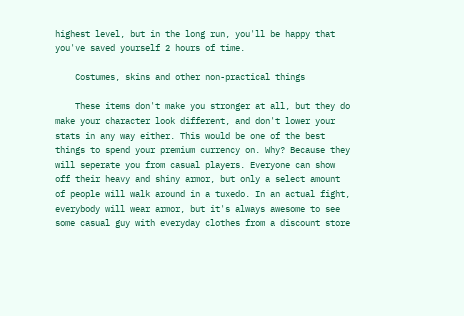highest level, but in the long run, you'll be happy that you've saved yourself 2 hours of time.

    Costumes, skins and other non-practical things

    These items don't make you stronger at all, but they do make your character look different, and don't lower your stats in any way either. This would be one of the best things to spend your premium currency on. Why? Because they will seperate you from casual players. Everyone can show off their heavy and shiny armor, but only a select amount of people will walk around in a tuxedo. In an actual fight, everybody will wear armor, but it's always awesome to see some casual guy with everyday clothes from a discount store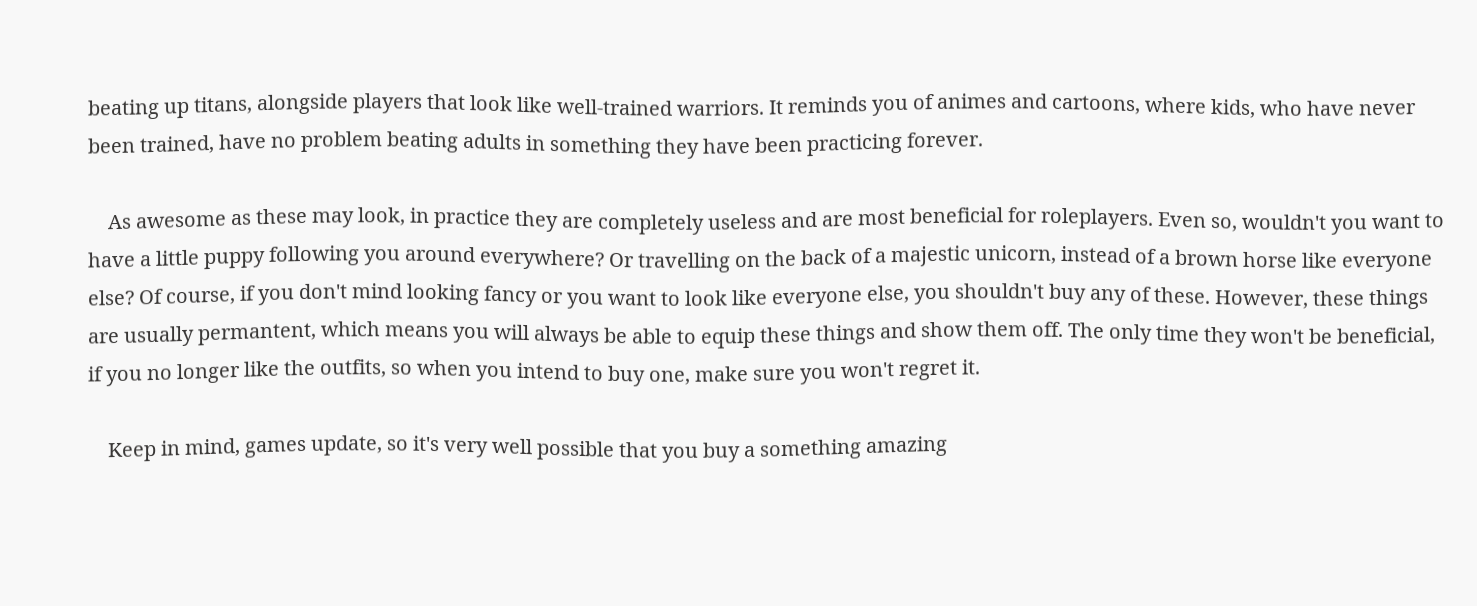beating up titans, alongside players that look like well-trained warriors. It reminds you of animes and cartoons, where kids, who have never been trained, have no problem beating adults in something they have been practicing forever.

    As awesome as these may look, in practice they are completely useless and are most beneficial for roleplayers. Even so, wouldn't you want to have a little puppy following you around everywhere? Or travelling on the back of a majestic unicorn, instead of a brown horse like everyone else? Of course, if you don't mind looking fancy or you want to look like everyone else, you shouldn't buy any of these. However, these things are usually permantent, which means you will always be able to equip these things and show them off. The only time they won't be beneficial, if you no longer like the outfits, so when you intend to buy one, make sure you won't regret it.

    Keep in mind, games update, so it's very well possible that you buy a something amazing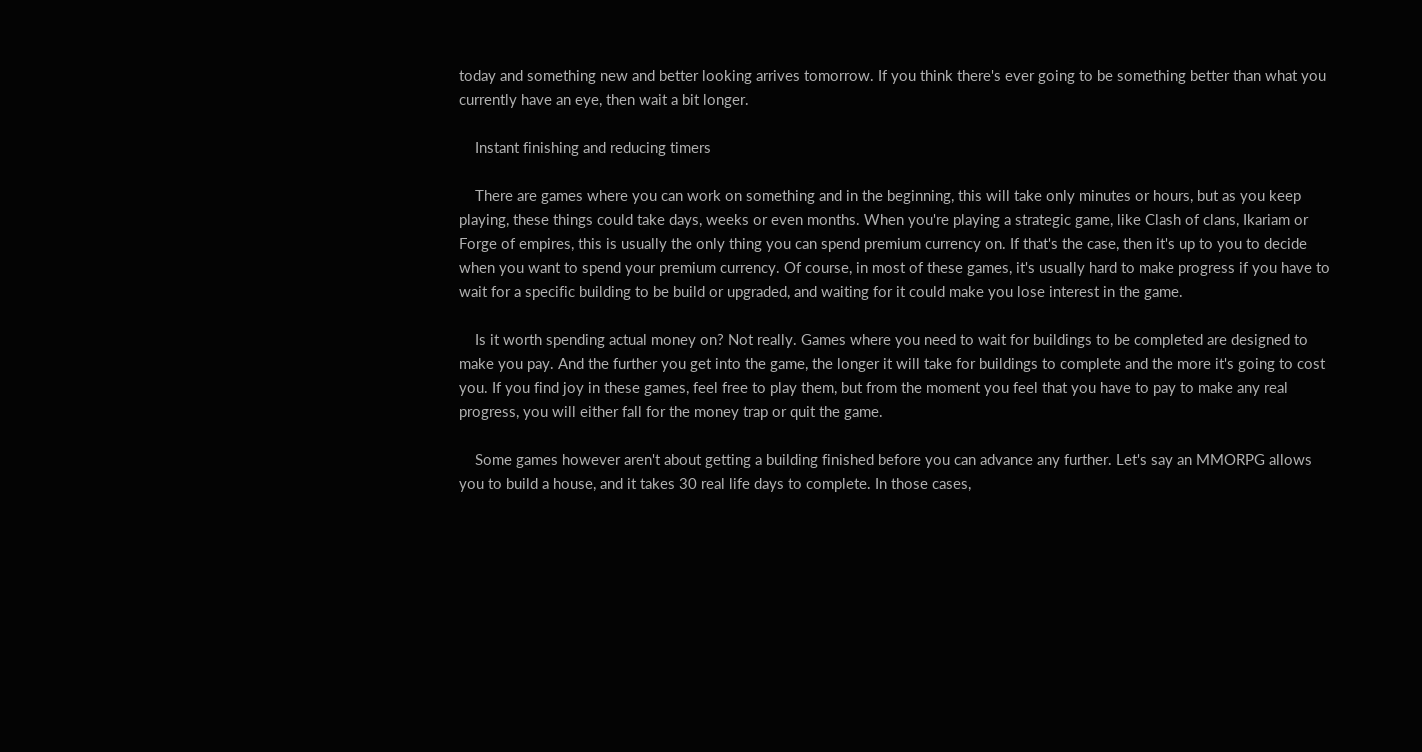today and something new and better looking arrives tomorrow. If you think there's ever going to be something better than what you currently have an eye, then wait a bit longer.

    Instant finishing and reducing timers

    There are games where you can work on something and in the beginning, this will take only minutes or hours, but as you keep playing, these things could take days, weeks or even months. When you're playing a strategic game, like Clash of clans, Ikariam or Forge of empires, this is usually the only thing you can spend premium currency on. If that's the case, then it's up to you to decide when you want to spend your premium currency. Of course, in most of these games, it's usually hard to make progress if you have to wait for a specific building to be build or upgraded, and waiting for it could make you lose interest in the game.

    Is it worth spending actual money on? Not really. Games where you need to wait for buildings to be completed are designed to make you pay. And the further you get into the game, the longer it will take for buildings to complete and the more it's going to cost you. If you find joy in these games, feel free to play them, but from the moment you feel that you have to pay to make any real progress, you will either fall for the money trap or quit the game.

    Some games however aren't about getting a building finished before you can advance any further. Let's say an MMORPG allows you to build a house, and it takes 30 real life days to complete. In those cases,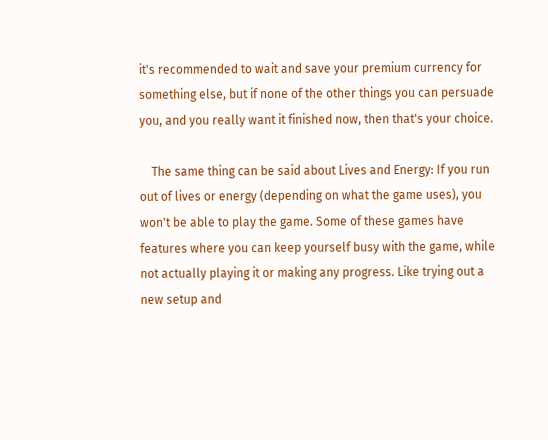it's recommended to wait and save your premium currency for something else, but if none of the other things you can persuade you, and you really want it finished now, then that's your choice.

    The same thing can be said about Lives and Energy: If you run out of lives or energy (depending on what the game uses), you won't be able to play the game. Some of these games have features where you can keep yourself busy with the game, while not actually playing it or making any progress. Like trying out a new setup and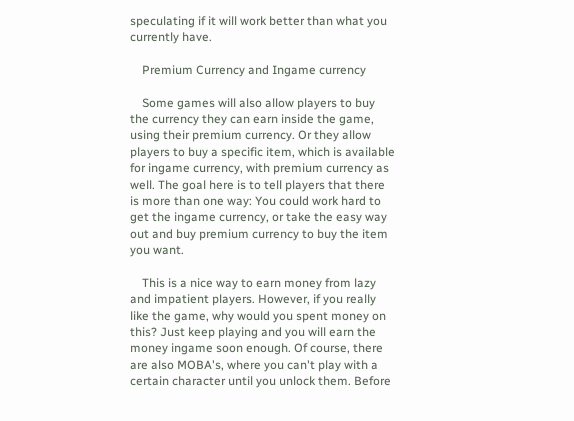speculating if it will work better than what you currently have.

    Premium Currency and Ingame currency

    Some games will also allow players to buy the currency they can earn inside the game, using their premium currency. Or they allow players to buy a specific item, which is available for ingame currency, with premium currency as well. The goal here is to tell players that there is more than one way: You could work hard to get the ingame currency, or take the easy way out and buy premium currency to buy the item you want.

    This is a nice way to earn money from lazy and impatient players. However, if you really like the game, why would you spent money on this? Just keep playing and you will earn the money ingame soon enough. Of course, there are also MOBA's, where you can't play with a certain character until you unlock them. Before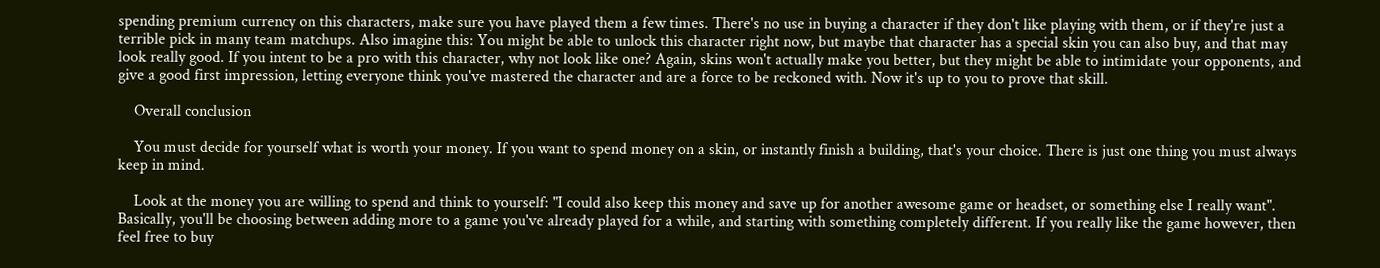spending premium currency on this characters, make sure you have played them a few times. There's no use in buying a character if they don't like playing with them, or if they're just a terrible pick in many team matchups. Also imagine this: You might be able to unlock this character right now, but maybe that character has a special skin you can also buy, and that may look really good. If you intent to be a pro with this character, why not look like one? Again, skins won't actually make you better, but they might be able to intimidate your opponents, and give a good first impression, letting everyone think you've mastered the character and are a force to be reckoned with. Now it's up to you to prove that skill.

    Overall conclusion

    You must decide for yourself what is worth your money. If you want to spend money on a skin, or instantly finish a building, that's your choice. There is just one thing you must always keep in mind.

    Look at the money you are willing to spend and think to yourself: "I could also keep this money and save up for another awesome game or headset, or something else I really want". Basically, you'll be choosing between adding more to a game you've already played for a while, and starting with something completely different. If you really like the game however, then feel free to buy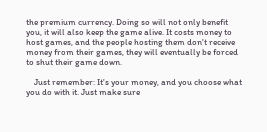the premium currency. Doing so will not only benefit you, it will also keep the game alive. It costs money to host games, and the people hosting them don't receive money from their games, they will eventually be forced to shut their game down.

    Just remember: It's your money, and you choose what you do with it. Just make sure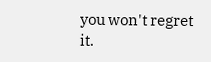you won't regret it.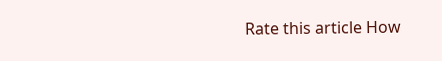Rate this article How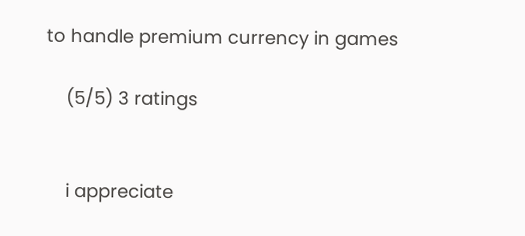to handle premium currency in games

    (5/5) 3 ratings


    i appreciate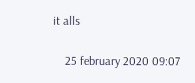it alls

    25 february 2020 09:07